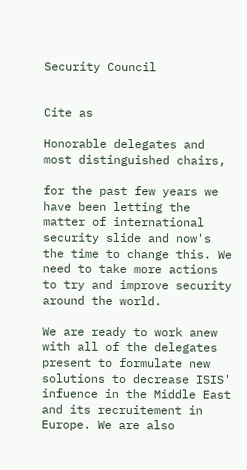Security Council


Cite as

Honorable delegates and most distinguished chairs,

for the past few years we have been letting the matter of international security slide and now's the time to change this. We need to take more actions to try and improve security around the world.

We are ready to work anew with all of the delegates present to formulate new solutions to decrease ISIS' infuence in the Middle East and its recruitement in Europe. We are also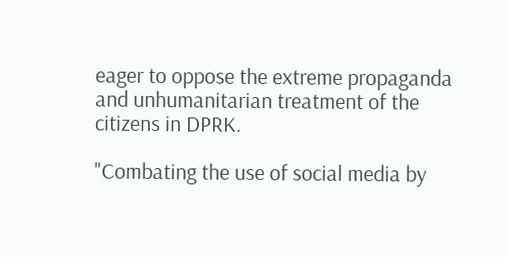eager to oppose the extreme propaganda and unhumanitarian treatment of the citizens in DPRK.

"Combating the use of social media by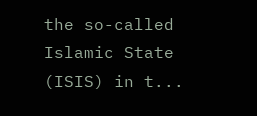the so-called Islamic State (ISIS) in t...